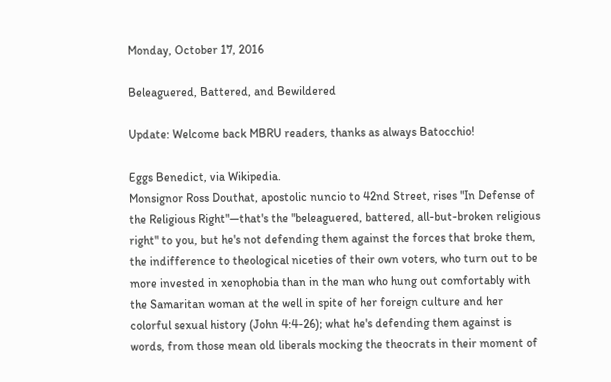Monday, October 17, 2016

Beleaguered, Battered, and Bewildered

Update: Welcome back MBRU readers, thanks as always Batocchio!

Eggs Benedict, via Wikipedia.
Monsignor Ross Douthat, apostolic nuncio to 42nd Street, rises "In Defense of the Religious Right"—that's the "beleaguered, battered, all-but-broken religious right" to you, but he's not defending them against the forces that broke them, the indifference to theological niceties of their own voters, who turn out to be more invested in xenophobia than in the man who hung out comfortably with the Samaritan woman at the well in spite of her foreign culture and her colorful sexual history (John 4:4-26); what he's defending them against is words, from those mean old liberals mocking the theocrats in their moment of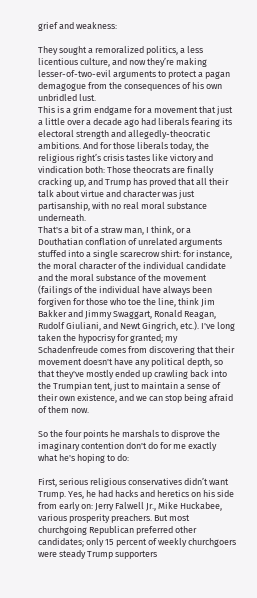grief and weakness:

They sought a remoralized politics, a less licentious culture, and now they’re making lesser-of-two-evil arguments to protect a pagan demagogue from the consequences of his own unbridled lust.
This is a grim endgame for a movement that just a little over a decade ago had liberals fearing its electoral strength and allegedly-theocratic ambitions. And for those liberals today, the religious right’s crisis tastes like victory and vindication both: Those theocrats are finally cracking up, and Trump has proved that all their talk about virtue and character was just partisanship, with no real moral substance underneath.
That's a bit of a straw man, I think, or a Douthatian conflation of unrelated arguments stuffed into a single scarecrow shirt: for instance, the moral character of the individual candidate and the moral substance of the movement (failings of the individual have always been forgiven for those who toe the line, think Jim Bakker and Jimmy Swaggart, Ronald Reagan, Rudolf Giuliani, and Newt Gingrich, etc.). I've long taken the hypocrisy for granted; my Schadenfreude comes from discovering that their movement doesn't have any political depth, so that they've mostly ended up crawling back into the Trumpian tent, just to maintain a sense of their own existence, and we can stop being afraid of them now.

So the four points he marshals to disprove the imaginary contention don't do for me exactly what he's hoping to do:

First, serious religious conservatives didn’t want Trump. Yes, he had hacks and heretics on his side from early on: Jerry Falwell Jr., Mike Huckabee, various prosperity preachers. But most churchgoing Republican preferred other candidates; only 15 percent of weekly churchgoers were steady Trump supporters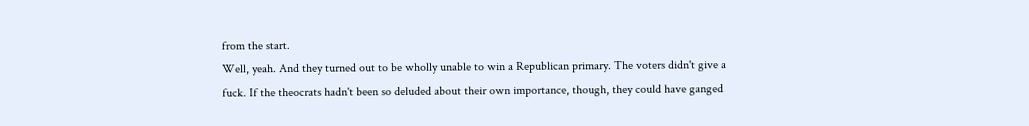from the start.
Well, yeah. And they turned out to be wholly unable to win a Republican primary. The voters didn't give a fuck. If the theocrats hadn't been so deluded about their own importance, though, they could have ganged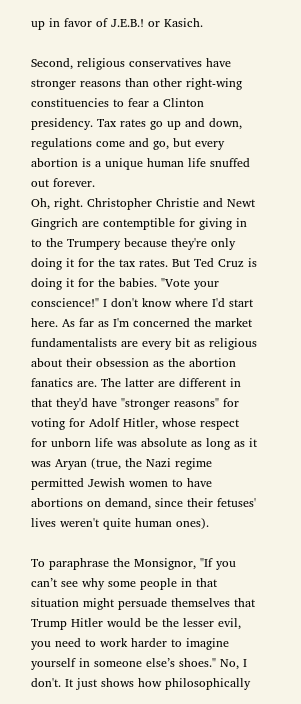up in favor of J.E.B.! or Kasich.

Second, religious conservatives have stronger reasons than other right-wing constituencies to fear a Clinton presidency. Tax rates go up and down, regulations come and go, but every abortion is a unique human life snuffed out forever.
Oh, right. Christopher Christie and Newt Gingrich are contemptible for giving in to the Trumpery because they're only doing it for the tax rates. But Ted Cruz is doing it for the babies. "Vote your conscience!" I don't know where I'd start here. As far as I'm concerned the market fundamentalists are every bit as religious about their obsession as the abortion fanatics are. The latter are different in that they'd have "stronger reasons" for voting for Adolf Hitler, whose respect for unborn life was absolute as long as it was Aryan (true, the Nazi regime permitted Jewish women to have abortions on demand, since their fetuses' lives weren't quite human ones).

To paraphrase the Monsignor, "If you can’t see why some people in that situation might persuade themselves that Trump Hitler would be the lesser evil, you need to work harder to imagine yourself in someone else’s shoes." No, I don't. It just shows how philosophically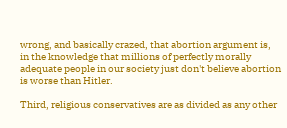wrong, and basically crazed, that abortion argument is, in the knowledge that millions of perfectly morally adequate people in our society just don't believe abortion is worse than Hitler.

Third, religious conservatives are as divided as any other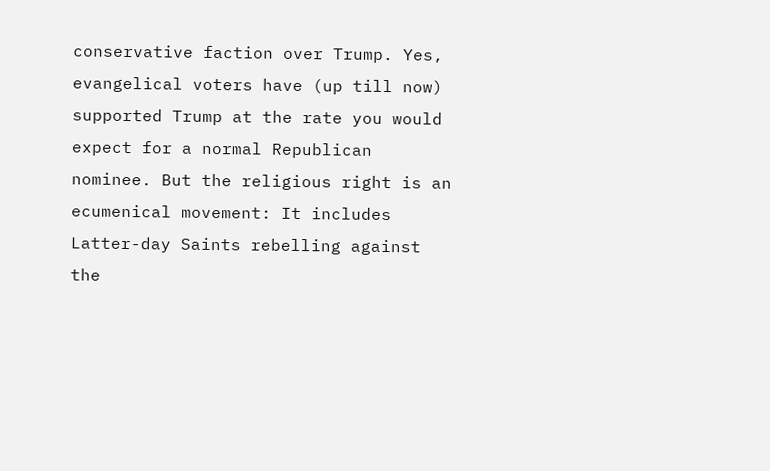conservative faction over Trump. Yes, evangelical voters have (up till now) supported Trump at the rate you would expect for a normal Republican nominee. But the religious right is an ecumenical movement: It includes Latter-day Saints rebelling against the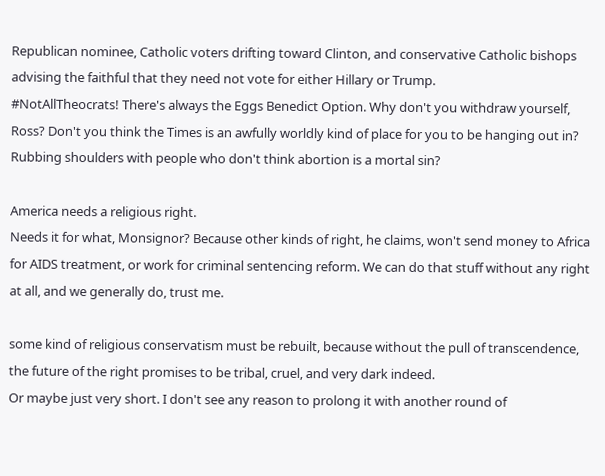Republican nominee, Catholic voters drifting toward Clinton, and conservative Catholic bishops advising the faithful that they need not vote for either Hillary or Trump.
#NotAllTheocrats! There's always the Eggs Benedict Option. Why don't you withdraw yourself, Ross? Don't you think the Times is an awfully worldly kind of place for you to be hanging out in? Rubbing shoulders with people who don't think abortion is a mortal sin?

America needs a religious right.
Needs it for what, Monsignor? Because other kinds of right, he claims, won't send money to Africa for AIDS treatment, or work for criminal sentencing reform. We can do that stuff without any right at all, and we generally do, trust me.

some kind of religious conservatism must be rebuilt, because without the pull of transcendence, the future of the right promises to be tribal, cruel, and very dark indeed.
Or maybe just very short. I don't see any reason to prolong it with another round of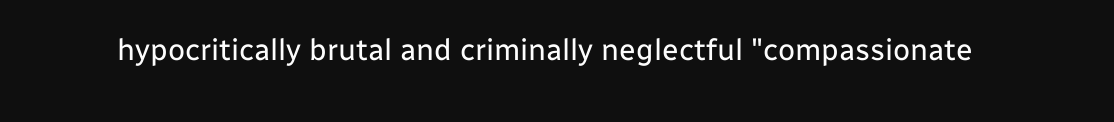hypocritically brutal and criminally neglectful "compassionate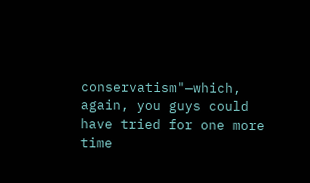conservatism"—which, again, you guys could have tried for one more time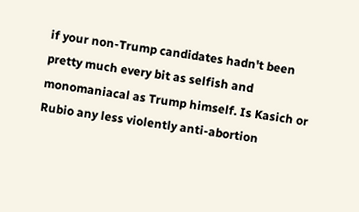if your non-Trump candidates hadn't been pretty much every bit as selfish and monomaniacal as Trump himself. Is Kasich or Rubio any less violently anti-abortion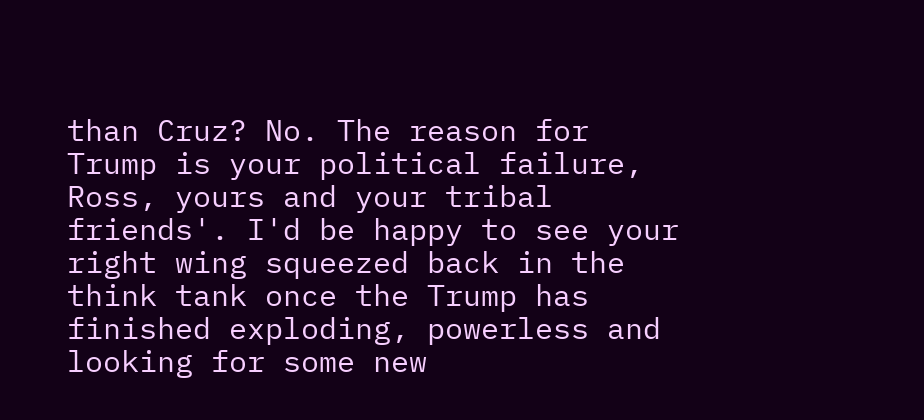than Cruz? No. The reason for Trump is your political failure, Ross, yours and your tribal friends'. I'd be happy to see your right wing squeezed back in the think tank once the Trump has finished exploding, powerless and looking for some new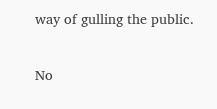way of gulling the public.

No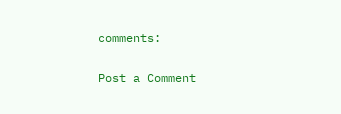comments:

Post a Comment